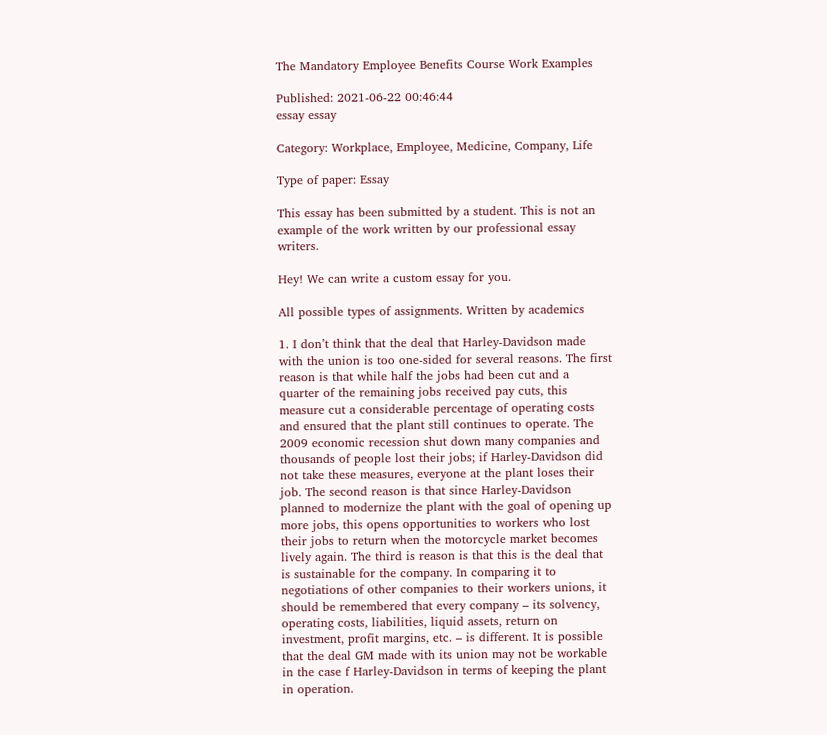The Mandatory Employee Benefits Course Work Examples

Published: 2021-06-22 00:46:44
essay essay

Category: Workplace, Employee, Medicine, Company, Life

Type of paper: Essay

This essay has been submitted by a student. This is not an example of the work written by our professional essay writers.

Hey! We can write a custom essay for you.

All possible types of assignments. Written by academics

1. I don’t think that the deal that Harley-Davidson made with the union is too one-sided for several reasons. The first reason is that while half the jobs had been cut and a quarter of the remaining jobs received pay cuts, this measure cut a considerable percentage of operating costs and ensured that the plant still continues to operate. The 2009 economic recession shut down many companies and thousands of people lost their jobs; if Harley-Davidson did not take these measures, everyone at the plant loses their job. The second reason is that since Harley-Davidson planned to modernize the plant with the goal of opening up more jobs, this opens opportunities to workers who lost their jobs to return when the motorcycle market becomes lively again. The third is reason is that this is the deal that is sustainable for the company. In comparing it to negotiations of other companies to their workers unions, it should be remembered that every company – its solvency, operating costs, liabilities, liquid assets, return on investment, profit margins, etc. – is different. It is possible that the deal GM made with its union may not be workable in the case f Harley-Davidson in terms of keeping the plant in operation.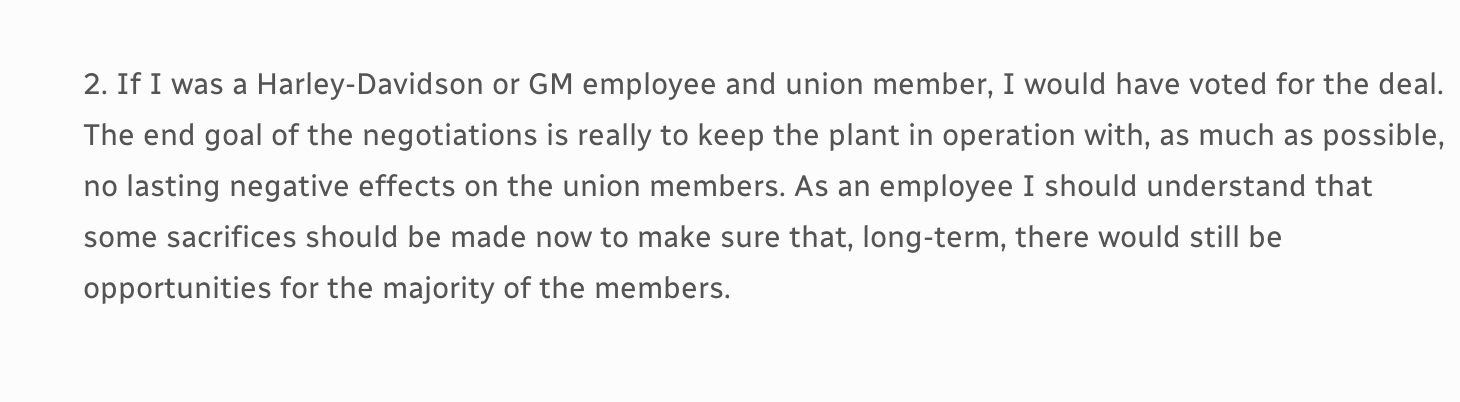2. If I was a Harley-Davidson or GM employee and union member, I would have voted for the deal. The end goal of the negotiations is really to keep the plant in operation with, as much as possible, no lasting negative effects on the union members. As an employee I should understand that some sacrifices should be made now to make sure that, long-term, there would still be opportunities for the majority of the members.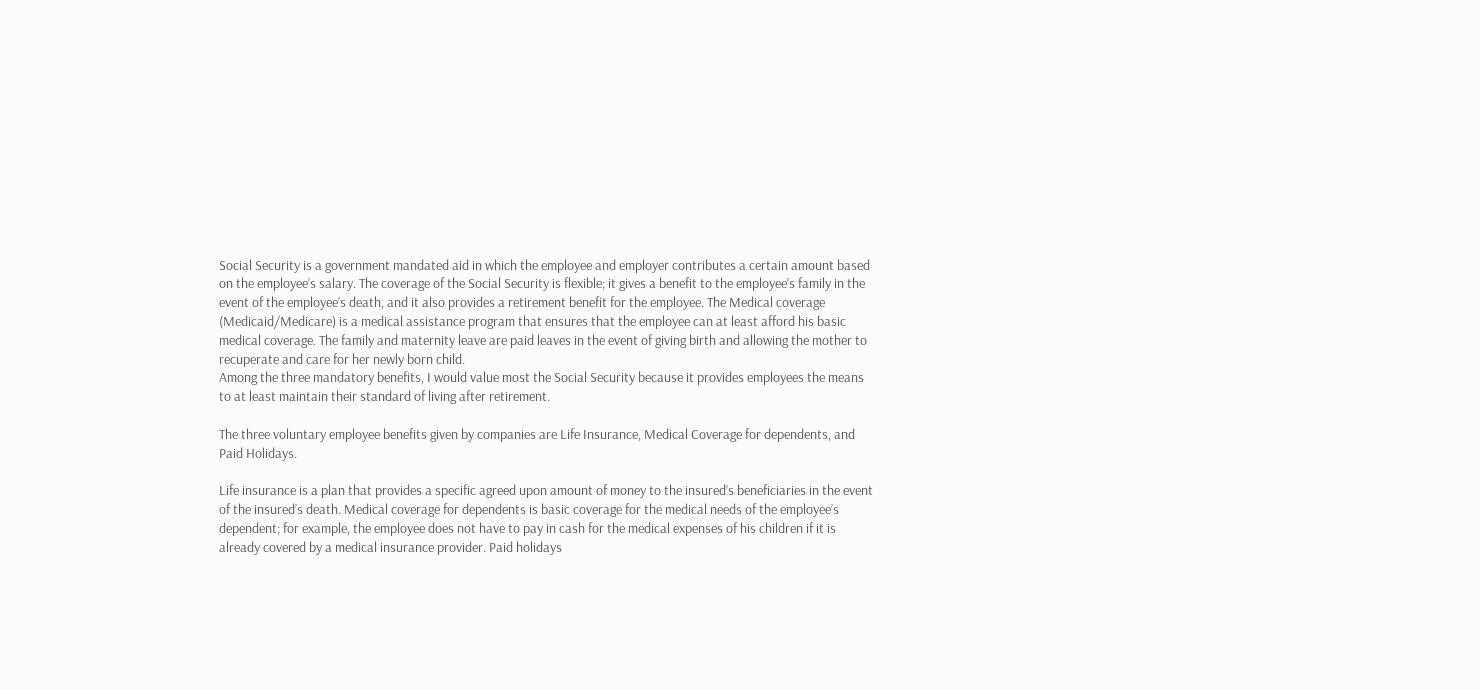Social Security is a government mandated aid in which the employee and employer contributes a certain amount based on the employee’s salary. The coverage of the Social Security is flexible; it gives a benefit to the employee’s family in the event of the employee’s death, and it also provides a retirement benefit for the employee. The Medical coverage (Medicaid/Medicare) is a medical assistance program that ensures that the employee can at least afford his basic medical coverage. The family and maternity leave are paid leaves in the event of giving birth and allowing the mother to recuperate and care for her newly born child.
Among the three mandatory benefits, I would value most the Social Security because it provides employees the means to at least maintain their standard of living after retirement.

The three voluntary employee benefits given by companies are Life Insurance, Medical Coverage for dependents, and Paid Holidays.

Life insurance is a plan that provides a specific agreed upon amount of money to the insured’s beneficiaries in the event of the insured’s death. Medical coverage for dependents is basic coverage for the medical needs of the employee’s dependent; for example, the employee does not have to pay in cash for the medical expenses of his children if it is already covered by a medical insurance provider. Paid holidays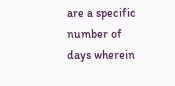are a specific number of days wherein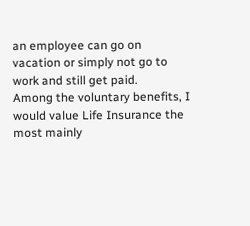an employee can go on vacation or simply not go to work and still get paid.
Among the voluntary benefits, I would value Life Insurance the most mainly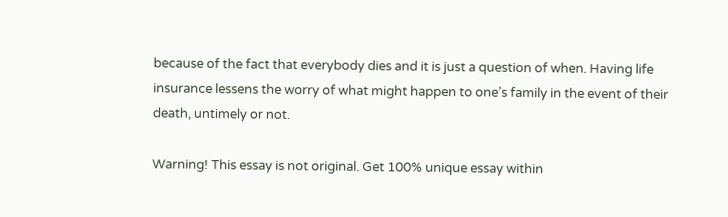because of the fact that everybody dies and it is just a question of when. Having life insurance lessens the worry of what might happen to one’s family in the event of their death, untimely or not.

Warning! This essay is not original. Get 100% unique essay within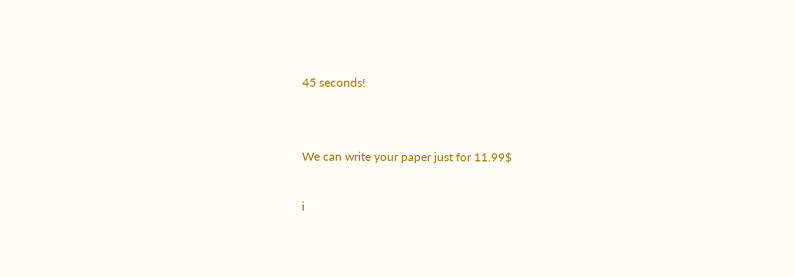45 seconds!


We can write your paper just for 11.99$

i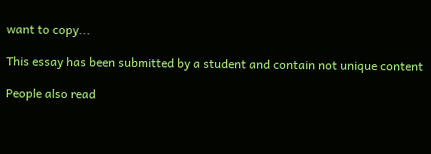want to copy...

This essay has been submitted by a student and contain not unique content

People also read